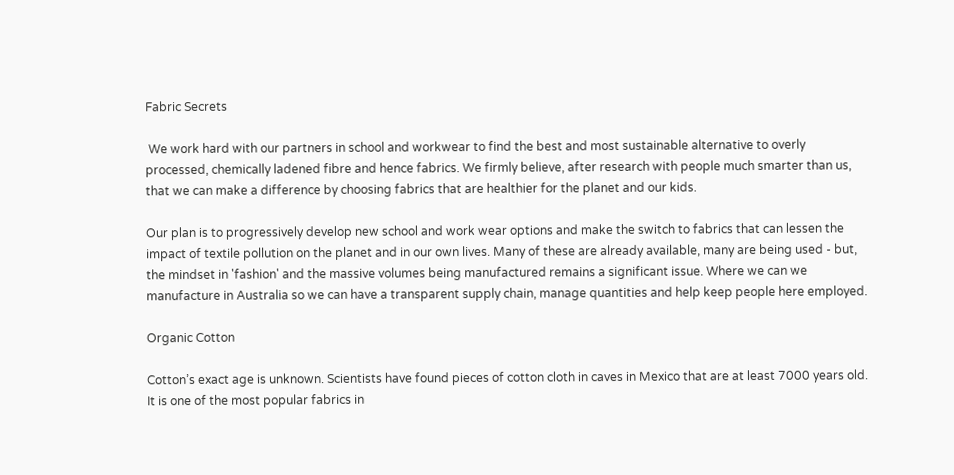Fabric Secrets

 We work hard with our partners in school and workwear to find the best and most sustainable alternative to overly processed, chemically ladened fibre and hence fabrics. We firmly believe, after research with people much smarter than us, that we can make a difference by choosing fabrics that are healthier for the planet and our kids.

Our plan is to progressively develop new school and work wear options and make the switch to fabrics that can lessen the impact of textile pollution on the planet and in our own lives. Many of these are already available, many are being used - but, the mindset in 'fashion' and the massive volumes being manufactured remains a significant issue. Where we can we manufacture in Australia so we can have a transparent supply chain, manage quantities and help keep people here employed.

Organic Cotton

Cotton’s exact age is unknown. Scientists have found pieces of cotton cloth in caves in Mexico that are at least 7000 years old. It is one of the most popular fabrics in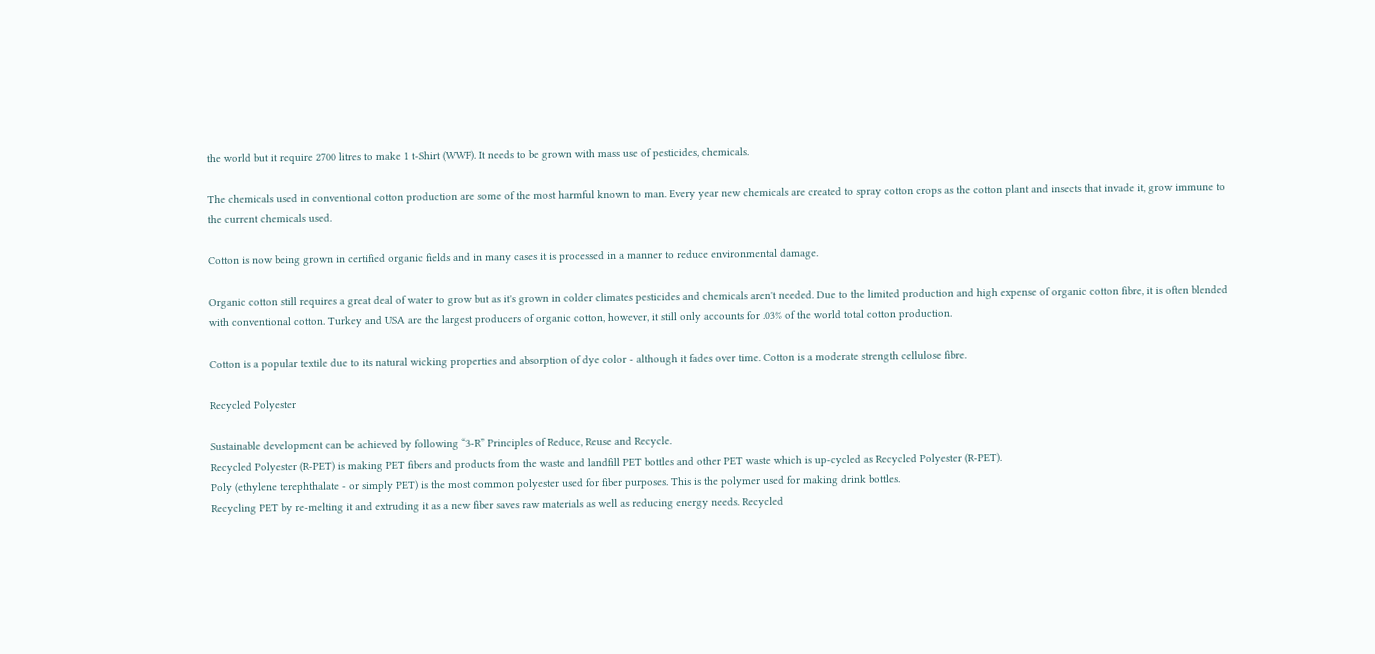the world but it require 2700 litres to make 1 t-Shirt (WWF). It needs to be grown with mass use of pesticides, chemicals.

The chemicals used in conventional cotton production are some of the most harmful known to man. Every year new chemicals are created to spray cotton crops as the cotton plant and insects that invade it, grow immune to the current chemicals used.

Cotton is now being grown in certified organic fields and in many cases it is processed in a manner to reduce environmental damage.

Organic cotton still requires a great deal of water to grow but as it's grown in colder climates pesticides and chemicals aren't needed. Due to the limited production and high expense of organic cotton fibre, it is often blended with conventional cotton. Turkey and USA are the largest producers of organic cotton, however, it still only accounts for .03% of the world total cotton production.

Cotton is a popular textile due to its natural wicking properties and absorption of dye color - although it fades over time. Cotton is a moderate strength cellulose fibre.

Recycled Polyester

Sustainable development can be achieved by following “3-R” Principles of Reduce, Reuse and Recycle.
Recycled Polyester (R-PET) is making PET fibers and products from the waste and landfill PET bottles and other PET waste which is up-cycled as Recycled Polyester (R-PET).
Poly (ethylene terephthalate - or simply PET) is the most common polyester used for fiber purposes. This is the polymer used for making drink bottles.
Recycling PET by re-melting it and extruding it as a new fiber saves raw materials as well as reducing energy needs. Recycled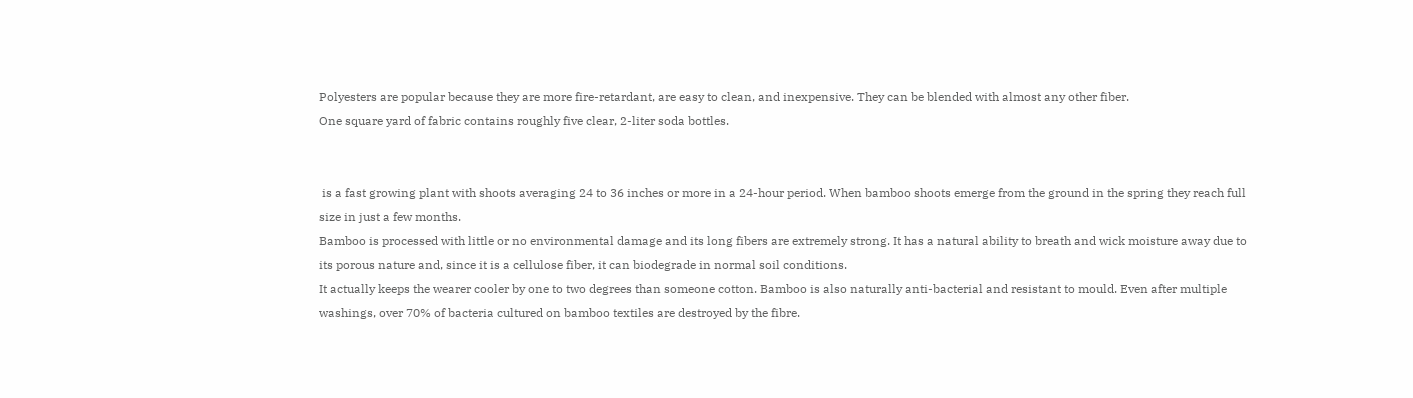Polyesters are popular because they are more fire-retardant, are easy to clean, and inexpensive. They can be blended with almost any other fiber.
One square yard of fabric contains roughly five clear, 2-liter soda bottles.


 is a fast growing plant with shoots averaging 24 to 36 inches or more in a 24-hour period. When bamboo shoots emerge from the ground in the spring they reach full size in just a few months.
Bamboo is processed with little or no environmental damage and its long fibers are extremely strong. It has a natural ability to breath and wick moisture away due to its porous nature and, since it is a cellulose fiber, it can biodegrade in normal soil conditions.
It actually keeps the wearer cooler by one to two degrees than someone cotton. Bamboo is also naturally anti-bacterial and resistant to mould. Even after multiple washings, over 70% of bacteria cultured on bamboo textiles are destroyed by the fibre.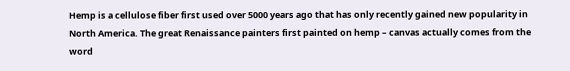Hemp is a cellulose fiber first used over 5000 years ago that has only recently gained new popularity in North America. The great Renaissance painters first painted on hemp – canvas actually comes from the word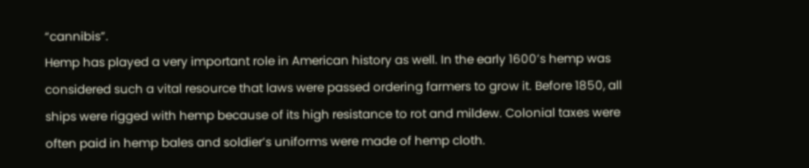“cannibis”.
Hemp has played a very important role in American history as well. In the early 1600’s hemp was considered such a vital resource that laws were passed ordering farmers to grow it. Before 1850, all ships were rigged with hemp because of its high resistance to rot and mildew. Colonial taxes were often paid in hemp bales and soldier’s uniforms were made of hemp cloth.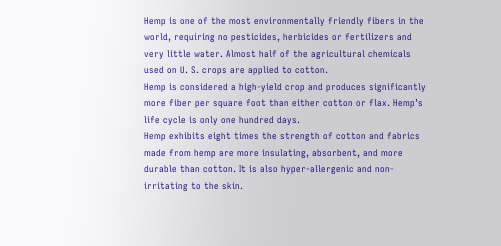Hemp is one of the most environmentally friendly fibers in the world, requiring no pesticides, herbicides or fertilizers and very little water. Almost half of the agricultural chemicals used on U. S. crops are applied to cotton.
Hemp is considered a high-yield crop and produces significantly more fiber per square foot than either cotton or flax. Hemp’s life cycle is only one hundred days.
Hemp exhibits eight times the strength of cotton and fabrics made from hemp are more insulating, absorbent, and more durable than cotton. It is also hyper-allergenic and non-irritating to the skin.